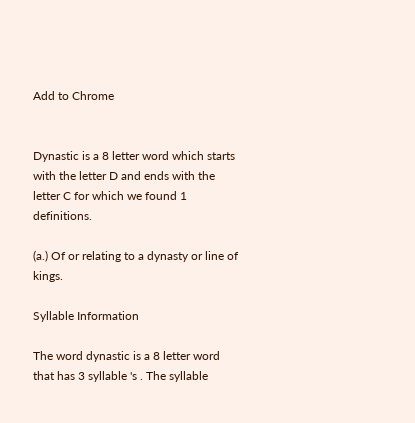Add to Chrome


Dynastic is a 8 letter word which starts with the letter D and ends with the letter C for which we found 1 definitions.

(a.) Of or relating to a dynasty or line of kings.

Syllable Information

The word dynastic is a 8 letter word that has 3 syllable 's . The syllable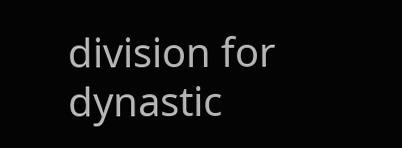division for dynastic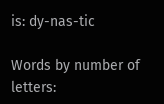is: dy-nas-tic

Words by number of letters: